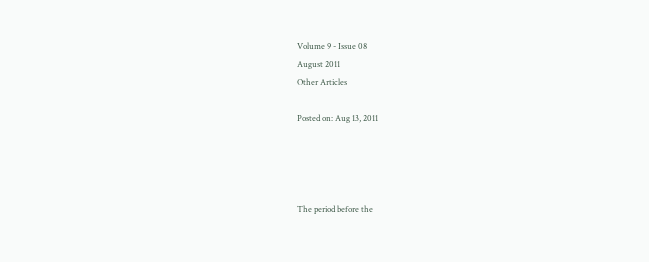Volume 9 - Issue 08
August 2011
Other Articles

Posted on: Aug 13, 2011




The period before the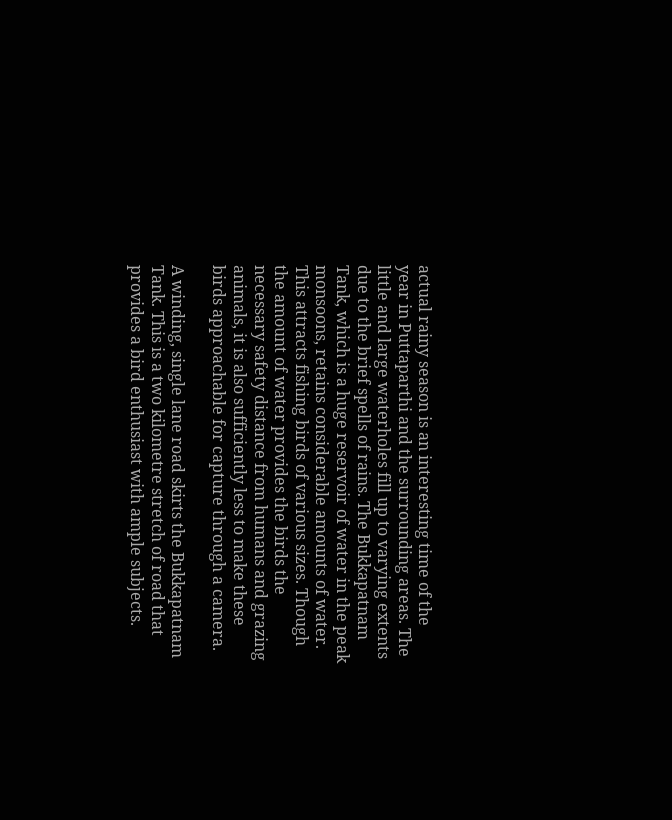actual rainy season is an interesting time of the year in Puttaparthi and the surrounding areas. The little and large waterholes fill up to varying extents due to the brief spells of rains. The Bukkapatnam Tank, which is a huge reservoir of water in the peak monsoons, retains considerable amounts of water. This attracts fishing birds of various sizes. Though the amount of water provides the birds the necessary safety distance from humans and grazing animals, it is also sufficiently less to make these birds approachable for capture through a camera.

A winding, single lane road skirts the Bukkapatnam Tank. This is a two kilometre stretch of road that provides a bird enthusiast with ample subjects.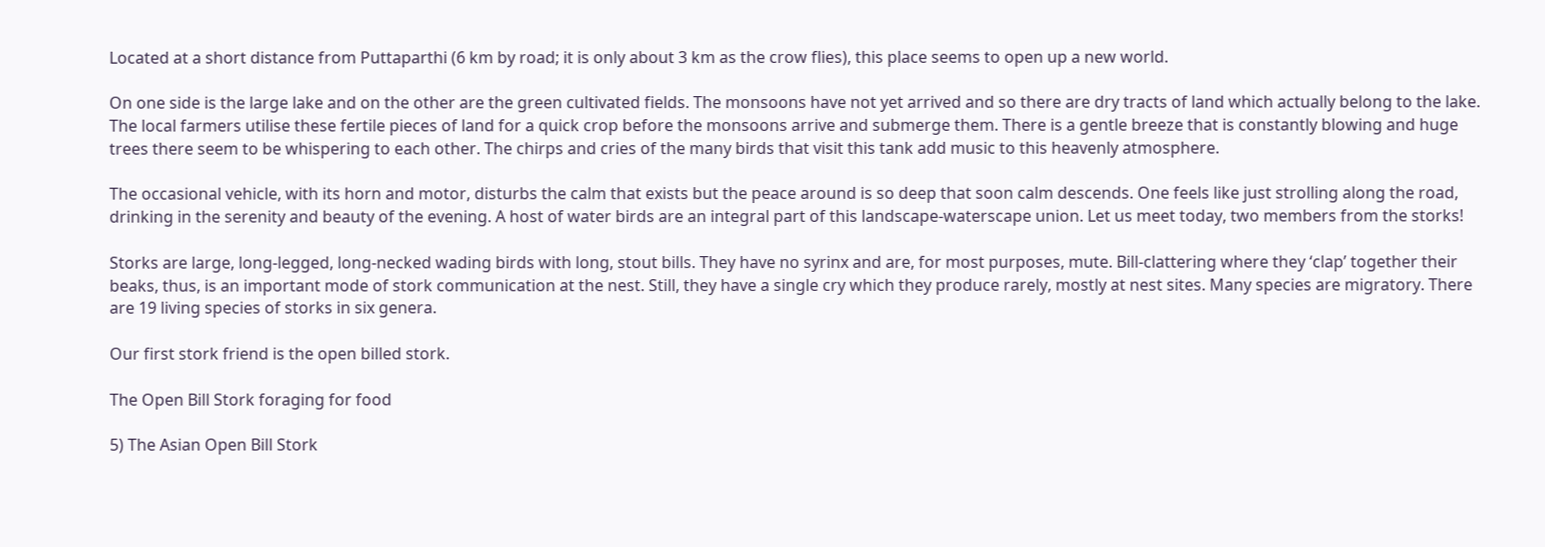Located at a short distance from Puttaparthi (6 km by road; it is only about 3 km as the crow flies), this place seems to open up a new world.

On one side is the large lake and on the other are the green cultivated fields. The monsoons have not yet arrived and so there are dry tracts of land which actually belong to the lake. The local farmers utilise these fertile pieces of land for a quick crop before the monsoons arrive and submerge them. There is a gentle breeze that is constantly blowing and huge trees there seem to be whispering to each other. The chirps and cries of the many birds that visit this tank add music to this heavenly atmosphere.

The occasional vehicle, with its horn and motor, disturbs the calm that exists but the peace around is so deep that soon calm descends. One feels like just strolling along the road, drinking in the serenity and beauty of the evening. A host of water birds are an integral part of this landscape-waterscape union. Let us meet today, two members from the storks!

Storks are large, long-legged, long-necked wading birds with long, stout bills. They have no syrinx and are, for most purposes, mute. Bill-clattering where they ‘clap’ together their beaks, thus, is an important mode of stork communication at the nest. Still, they have a single cry which they produce rarely, mostly at nest sites. Many species are migratory. There are 19 living species of storks in six genera.

Our first stork friend is the open billed stork.

The Open Bill Stork foraging for food

5) The Asian Open Bill Stork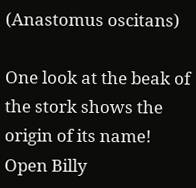(Anastomus oscitans)

One look at the beak of the stork shows the origin of its name! Open Billy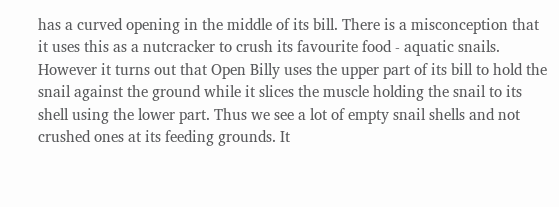has a curved opening in the middle of its bill. There is a misconception that it uses this as a nutcracker to crush its favourite food - aquatic snails. However it turns out that Open Billy uses the upper part of its bill to hold the snail against the ground while it slices the muscle holding the snail to its shell using the lower part. Thus we see a lot of empty snail shells and not crushed ones at its feeding grounds. It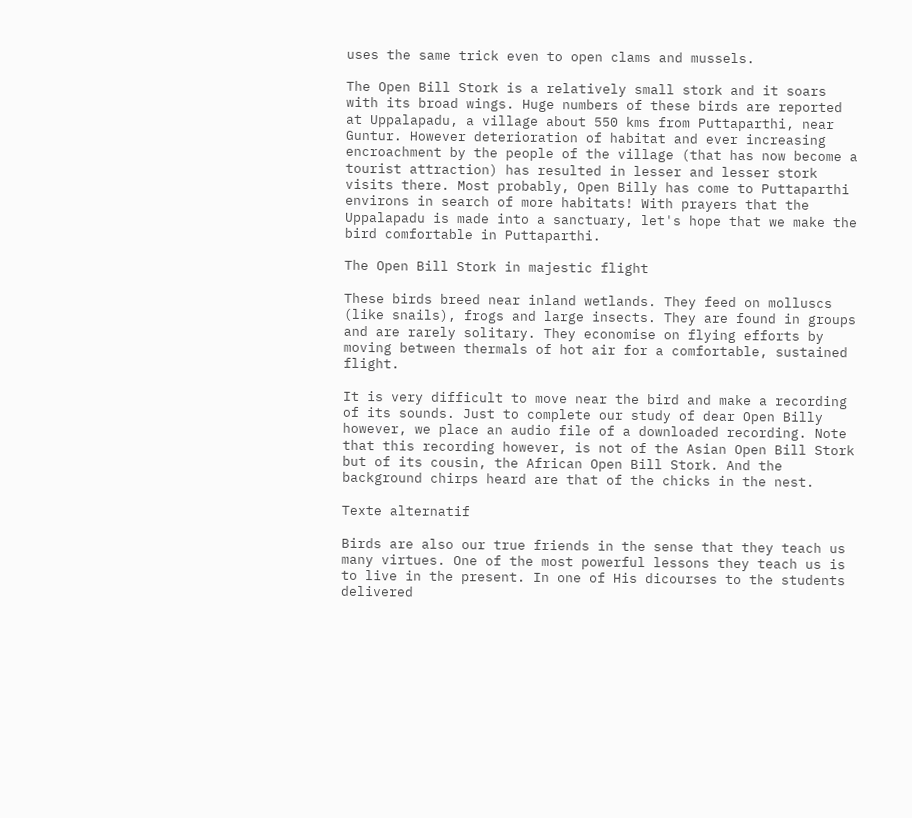uses the same trick even to open clams and mussels.

The Open Bill Stork is a relatively small stork and it soars with its broad wings. Huge numbers of these birds are reported at Uppalapadu, a village about 550 kms from Puttaparthi, near Guntur. However deterioration of habitat and ever increasing encroachment by the people of the village (that has now become a tourist attraction) has resulted in lesser and lesser stork visits there. Most probably, Open Billy has come to Puttaparthi environs in search of more habitats! With prayers that the Uppalapadu is made into a sanctuary, let's hope that we make the bird comfortable in Puttaparthi.

The Open Bill Stork in majestic flight

These birds breed near inland wetlands. They feed on molluscs (like snails), frogs and large insects. They are found in groups and are rarely solitary. They economise on flying efforts by moving between thermals of hot air for a comfortable, sustained flight.

It is very difficult to move near the bird and make a recording of its sounds. Just to complete our study of dear Open Billy however, we place an audio file of a downloaded recording. Note that this recording however, is not of the Asian Open Bill Stork but of its cousin, the African Open Bill Stork. And the background chirps heard are that of the chicks in the nest.

Texte alternatif

Birds are also our true friends in the sense that they teach us many virtues. One of the most powerful lessons they teach us is to live in the present. In one of His dicourses to the students delivered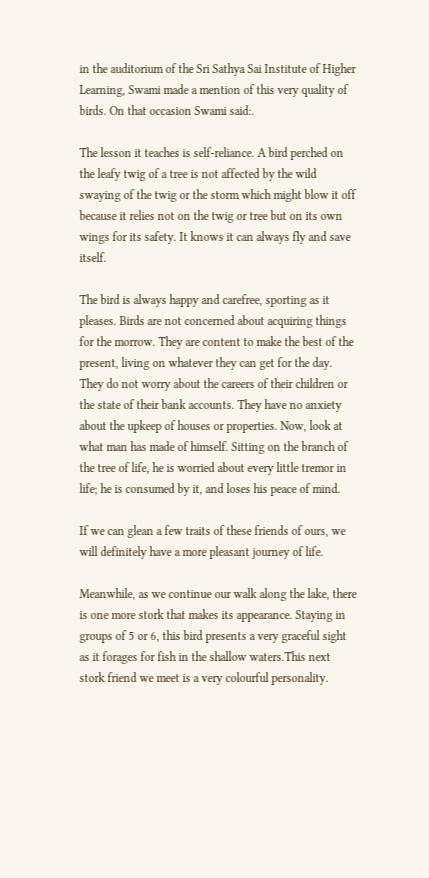in the auditorium of the Sri Sathya Sai Institute of Higher Learning, Swami made a mention of this very quality of birds. On that occasion Swami said:.

The lesson it teaches is self-reliance. A bird perched on the leafy twig of a tree is not affected by the wild swaying of the twig or the storm which might blow it off because it relies not on the twig or tree but on its own wings for its safety. It knows it can always fly and save itself.

The bird is always happy and carefree, sporting as it pleases. Birds are not concerned about acquiring things for the morrow. They are content to make the best of the present, living on whatever they can get for the day. They do not worry about the careers of their children or the state of their bank accounts. They have no anxiety about the upkeep of houses or properties. Now, look at what man has made of himself. Sitting on the branch of the tree of life, he is worried about every little tremor in life; he is consumed by it, and loses his peace of mind.

If we can glean a few traits of these friends of ours, we will definitely have a more pleasant journey of life.

Meanwhile, as we continue our walk along the lake, there is one more stork that makes its appearance. Staying in groups of 5 or 6, this bird presents a very graceful sight as it forages for fish in the shallow waters.This next stork friend we meet is a very colourful personality.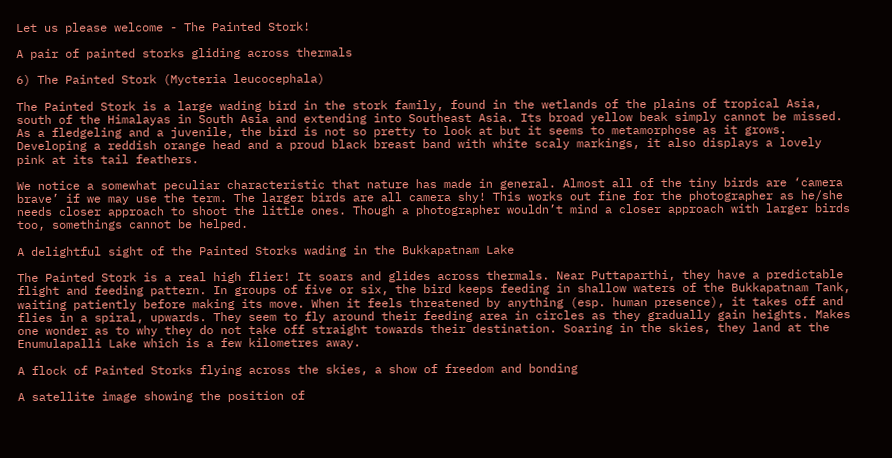Let us please welcome - The Painted Stork!

A pair of painted storks gliding across thermals

6) The Painted Stork (Mycteria leucocephala)

The Painted Stork is a large wading bird in the stork family, found in the wetlands of the plains of tropical Asia, south of the Himalayas in South Asia and extending into Southeast Asia. Its broad yellow beak simply cannot be missed. As a fledgeling and a juvenile, the bird is not so pretty to look at but it seems to metamorphose as it grows. Developing a reddish orange head and a proud black breast band with white scaly markings, it also displays a lovely pink at its tail feathers.

We notice a somewhat peculiar characteristic that nature has made in general. Almost all of the tiny birds are ‘camera brave’ if we may use the term. The larger birds are all camera shy! This works out fine for the photographer as he/she needs closer approach to shoot the little ones. Though a photographer wouldn’t mind a closer approach with larger birds too, somethings cannot be helped.

A delightful sight of the Painted Storks wading in the Bukkapatnam Lake

The Painted Stork is a real high flier! It soars and glides across thermals. Near Puttaparthi, they have a predictable flight and feeding pattern. In groups of five or six, the bird keeps feeding in shallow waters of the Bukkapatnam Tank, waiting patiently before making its move. When it feels threatened by anything (esp. human presence), it takes off and flies in a spiral, upwards. They seem to fly around their feeding area in circles as they gradually gain heights. Makes one wonder as to why they do not take off straight towards their destination. Soaring in the skies, they land at the Enumulapalli Lake which is a few kilometres away.

A flock of Painted Storks flying across the skies, a show of freedom and bonding

A satellite image showing the position of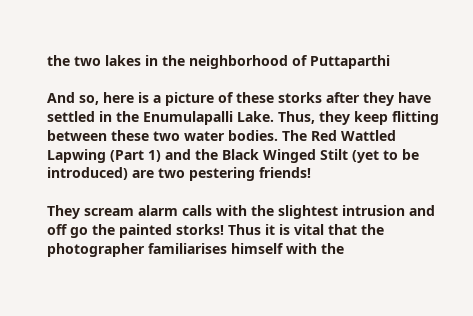the two lakes in the neighborhood of Puttaparthi

And so, here is a picture of these storks after they have settled in the Enumulapalli Lake. Thus, they keep flitting between these two water bodies. The Red Wattled Lapwing (Part 1) and the Black Winged Stilt (yet to be introduced) are two pestering friends!

They scream alarm calls with the slightest intrusion and off go the painted storks! Thus it is vital that the photographer familiarises himself with the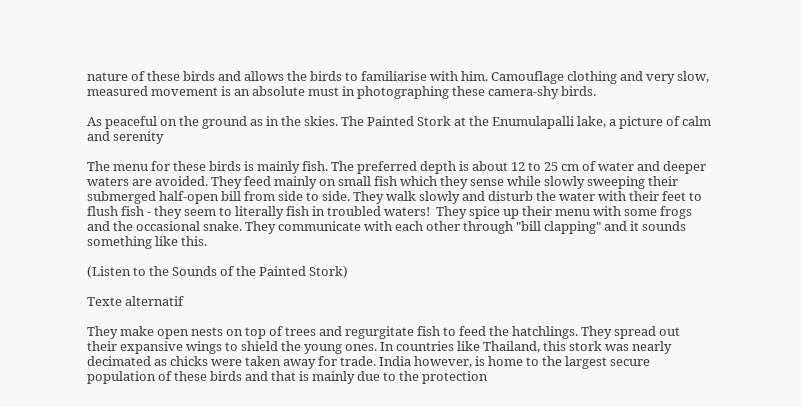nature of these birds and allows the birds to familiarise with him. Camouflage clothing and very slow, measured movement is an absolute must in photographing these camera-shy birds.

As peaceful on the ground as in the skies. The Painted Stork at the Enumulapalli lake, a picture of calm and serenity

The menu for these birds is mainly fish. The preferred depth is about 12 to 25 cm of water and deeper waters are avoided. They feed mainly on small fish which they sense while slowly sweeping their submerged half-open bill from side to side. They walk slowly and disturb the water with their feet to flush fish - they seem to literally fish in troubled waters!  They spice up their menu with some frogs and the occasional snake. They communicate with each other through "bill clapping" and it sounds something like this.

(Listen to the Sounds of the Painted Stork)

Texte alternatif

They make open nests on top of trees and regurgitate fish to feed the hatchlings. They spread out their expansive wings to shield the young ones. In countries like Thailand, this stork was nearly decimated as chicks were taken away for trade. India however, is home to the largest secure population of these birds and that is mainly due to the protection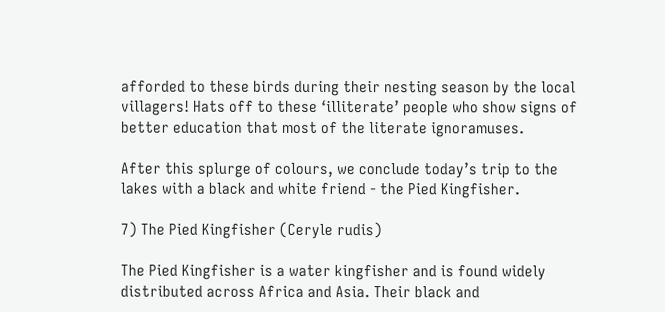afforded to these birds during their nesting season by the local villagers! Hats off to these ‘illiterate’ people who show signs of better education that most of the literate ignoramuses.

After this splurge of colours, we conclude today’s trip to the lakes with a black and white friend - the Pied Kingfisher.

7) The Pied Kingfisher (Ceryle rudis)

The Pied Kingfisher is a water kingfisher and is found widely distributed across Africa and Asia. Their black and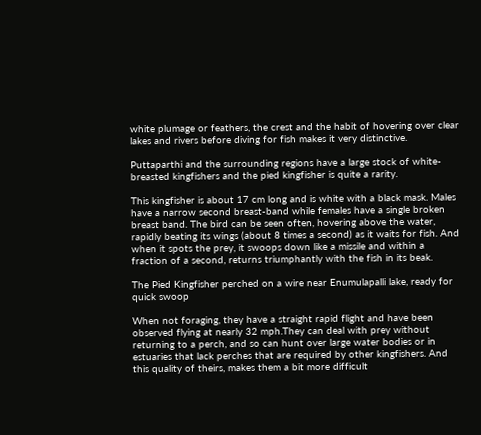white plumage or feathers, the crest and the habit of hovering over clear lakes and rivers before diving for fish makes it very distinctive.

Puttaparthi and the surrounding regions have a large stock of white-breasted kingfishers and the pied kingfisher is quite a rarity.

This kingfisher is about 17 cm long and is white with a black mask. Males have a narrow second breast-band while females have a single broken breast band. The bird can be seen often, hovering above the water, rapidly beating its wings (about 8 times a second) as it waits for fish. And when it spots the prey, it swoops down like a missile and within a fraction of a second, returns triumphantly with the fish in its beak.

The Pied Kingfisher perched on a wire near Enumulapalli lake, ready for quick swoop

When not foraging, they have a straight rapid flight and have been observed flying at nearly 32 mph.They can deal with prey without returning to a perch, and so can hunt over large water bodies or in estuaries that lack perches that are required by other kingfishers. And this quality of theirs, makes them a bit more difficult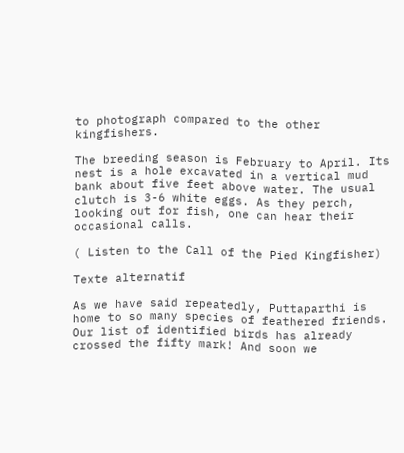to photograph compared to the other kingfishers.

The breeding season is February to April. Its nest is a hole excavated in a vertical mud bank about five feet above water. The usual clutch is 3-6 white eggs. As they perch, looking out for fish, one can hear their occasional calls.

( Listen to the Call of the Pied Kingfisher)

Texte alternatif

As we have said repeatedly, Puttaparthi is home to so many species of feathered friends. Our list of identified birds has already crossed the fifty mark! And soon we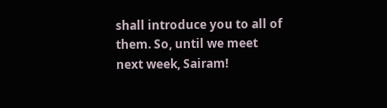shall introduce you to all of them. So, until we meet next week, Sairam!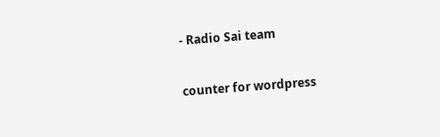- Radio Sai team

counter for wordpress